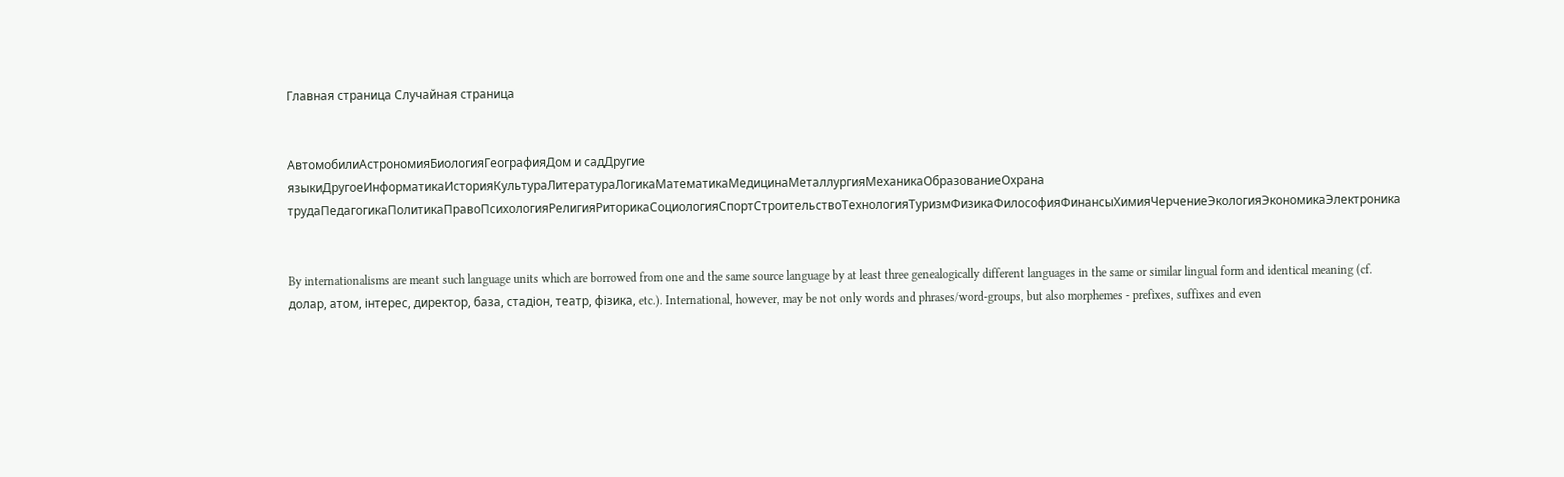Главная страница Случайная страница


АвтомобилиАстрономияБиологияГеографияДом и садДругие языкиДругоеИнформатикаИсторияКультураЛитератураЛогикаМатематикаМедицинаМеталлургияМеханикаОбразованиеОхрана трудаПедагогикаПолитикаПравоПсихологияРелигияРиторикаСоциологияСпортСтроительствоТехнологияТуризмФизикаФилософияФинансыХимияЧерчениеЭкологияЭкономикаЭлектроника


By internationalisms are meant such language units which are borrowed from one and the same source language by at least three genealogically different languages in the same or similar lingual form and identical meaning (cf. долар, атом, інтерес, директор, база, стадіон, театр, фізика, etc.). International, however, may be not only words and phrases/word-groups, but also morphemes - prefixes, suffixes and even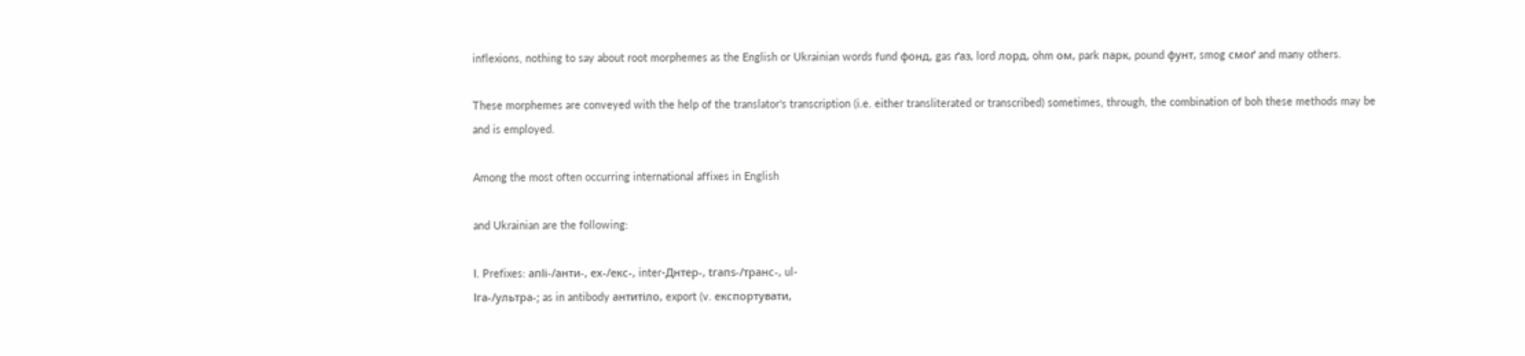inflexions, nothing to say about root morphemes as the English or Ukrainian words fund фонд, gas ґаз, lord лорд, ohm ом, park парк, pound фунт, smog смоґ and many others.

These morphemes are conveyed with the help of the translator's transcription (i.e. either transliterated or transcribed) sometimes, through, the combination of boh these methods may be and is employed.

Among the most often occurring international affixes in English

and Ukrainian are the following:

I. Prefixes: апІі-/анти-, ех-/екс-, inter-Днтер-, tгапs-/транс-, ul-
Іга-/ультра-; as in antibody антитіло, export (v. експортувати,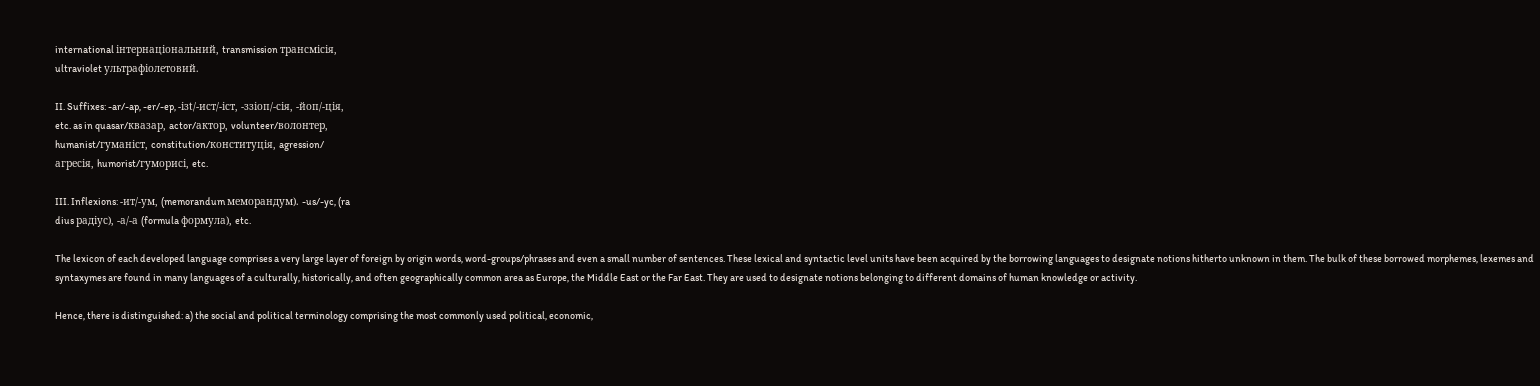international інтернаціональний, transmission трансмісія,
ultraviolet ультрафіолетовий.

II. Suffixes: -ar/-ap, -er/-ep, -ізt/-ист/-іст, -ззіоп/-сія, -йоп/-ція,
etc. as in quasar/квазар, actor/актор, volunteer/волонтер,
humanist/гуманіст, constitution/конституція, agression/
агресія, humorist/гуморисі, etc.

III. Inflexions: -ит/-ум, (memorandum меморандум). -us/-yc, (ra
dius радіус), -а/-а (formula формула), etc.

The lexicon of each developed language comprises a very large layer of foreign by origin words, word-groups/phrases and even a small number of sentences. These lexical and syntactic level units have been acquired by the borrowing languages to designate notions hitherto unknown in them. The bulk of these borrowed morphemes, lexemes and syntaxymes are found in many languages of a culturally, historically, and often geographically common area as Europe, the Middle East or the Far East. They are used to designate notions belonging to different domains of human knowledge or activity.

Hence, there is distinguished: a) the social and political terminology comprising the most commonly used political, economic,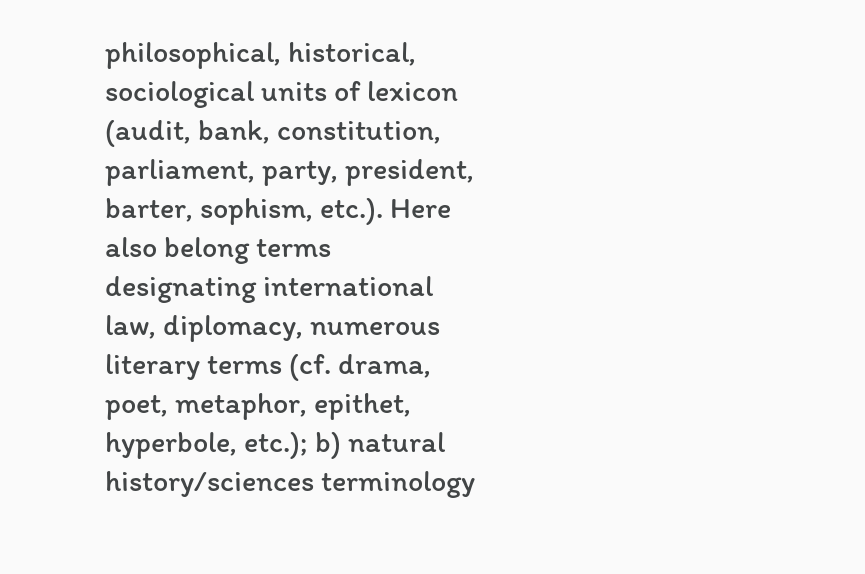philosophical, historical, sociological units of lexicon (audit, bank, constitution, parliament, party, president, barter, sophism, etc.). Here also belong terms designating international law, diplomacy, numerous literary terms (cf. drama, poet, metaphor, epithet, hyperbole, etc.); b) natural history/sciences terminology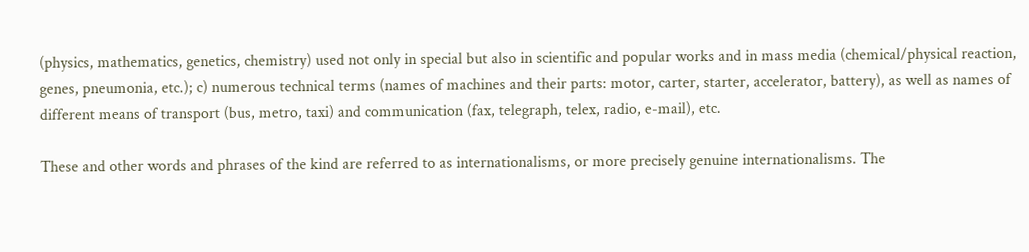(physics, mathematics, genetics, chemistry) used not only in special but also in scientific and popular works and in mass media (chemical/physical reaction, genes, pneumonia, etc.); c) numerous technical terms (names of machines and their parts: motor, carter, starter, accelerator, battery), as well as names of different means of transport (bus, metro, taxi) and communication (fax, telegraph, telex, radio, e-mail), etc.

These and other words and phrases of the kind are referred to as internationalisms, or more precisely genuine internationalisms. The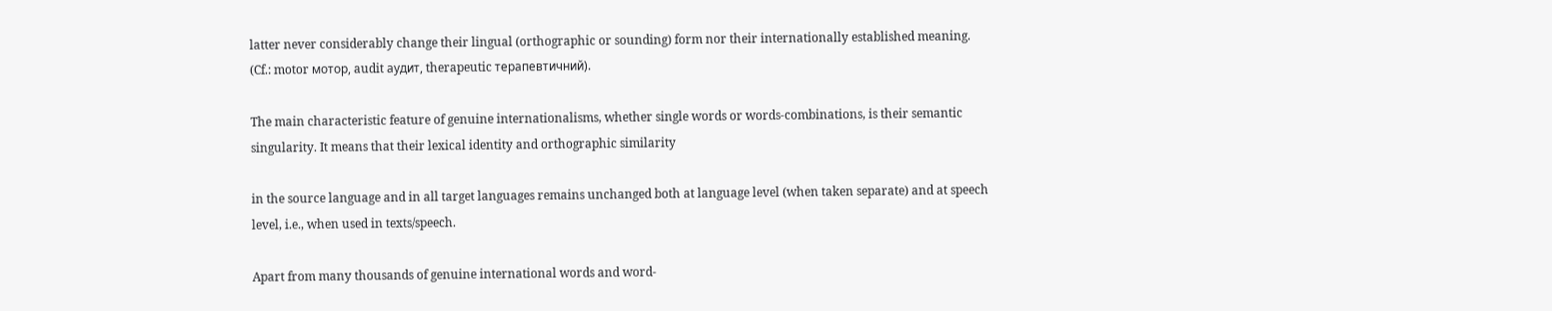latter never considerably change their lingual (orthographic or sounding) form nor their internationally established meaning. (Cf.: motor мотор, audit аудит, therapeutic терапевтичний).

The main characteristic feature of genuine internationalisms, whether single words or words-combinations, is their semantic singularity. It means that their lexical identity and orthographic similarity

in the source language and in all target languages remains unchanged both at language level (when taken separate) and at speech level, i.e., when used in texts/speech.

Apart from many thousands of genuine international words and word-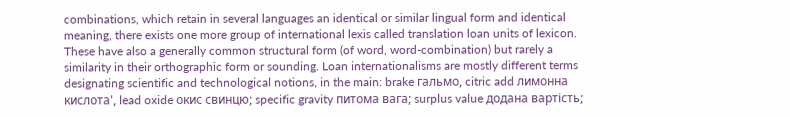combinations, which retain in several languages an identical or similar lingual form and identical meaning, there exists one more group of international lexis called translation loan units of lexicon. These have also a generally common structural form (of word, word-combination) but rarely a similarity in their orthographic form or sounding. Loan internationalisms are mostly different terms designating scientific and technological notions, in the main: brake гальмо, citric add лимонна кислота', lead oxide окис свинцю; specific gravity питома вага; surplus value додана вартість;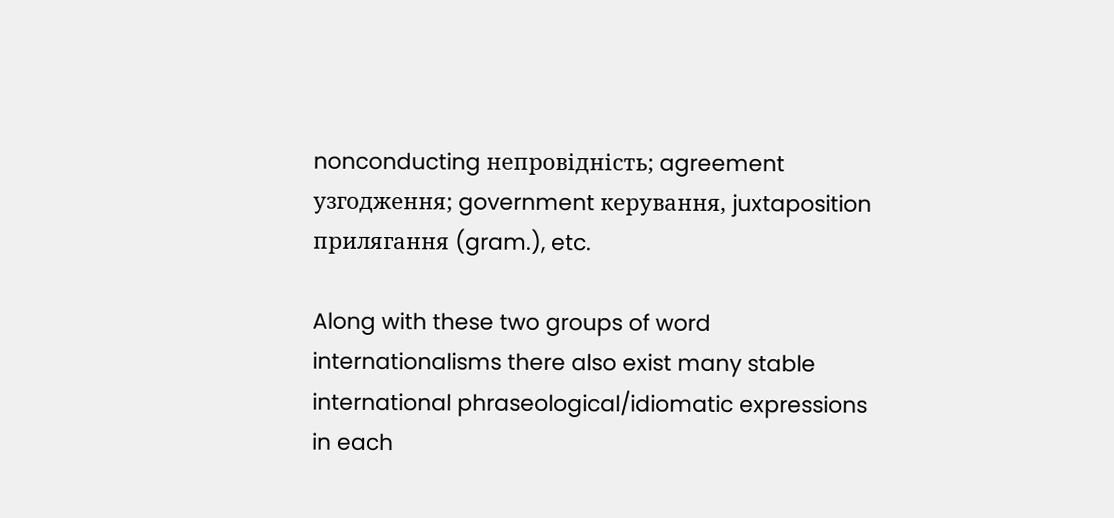nonconducting непровідність; agreement узгодження; government керування, juxtaposition прилягання (gram.), etc.

Along with these two groups of word internationalisms there also exist many stable international phraseological/idiomatic expressions in each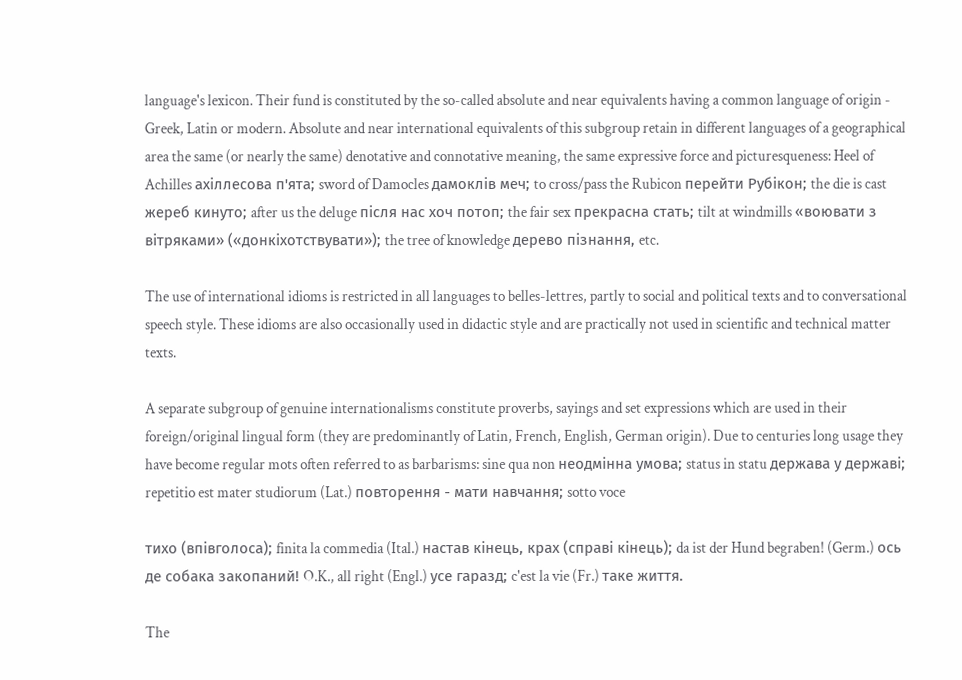language's lexicon. Their fund is constituted by the so-called absolute and near equivalents having a common language of origin - Greek, Latin or modern. Absolute and near international equivalents of this subgroup retain in different languages of a geographical area the same (or nearly the same) denotative and connotative meaning, the same expressive force and picturesqueness: Heel of Achilles ахіллесова п'ята; sword of Damocles дамоклів меч; to cross/pass the Rubicon перейти Рубікон; the die is cast жереб кинуто; after us the deluge після нас хоч потоп; the fair sex прекрасна стать; tilt at windmills «воювати з вітряками» («донкіхотствувати»); the tree of knowledge дерево пізнання, etc.

The use of international idioms is restricted in all languages to belles-lettres, partly to social and political texts and to conversational speech style. These idioms are also occasionally used in didactic style and are practically not used in scientific and technical matter texts.

A separate subgroup of genuine internationalisms constitute proverbs, sayings and set expressions which are used in their foreign/original lingual form (they are predominantly of Latin, French, English, German origin). Due to centuries long usage they have become regular mots often referred to as barbarisms: sine qua non неодмінна умова; status in statu держава у державі; repetitio est mater studiorum (Lat.) повторення - мати навчання; sotto voce

тихо (впівголоса); finita la commedia (Ital.) настав кінець, крах (справі кінець); da ist der Hund begraben! (Germ.) ось де собака закопаний! O.K., all right (Engl.) усе гаразд; c'est la vie (Fr.) таке життя.

The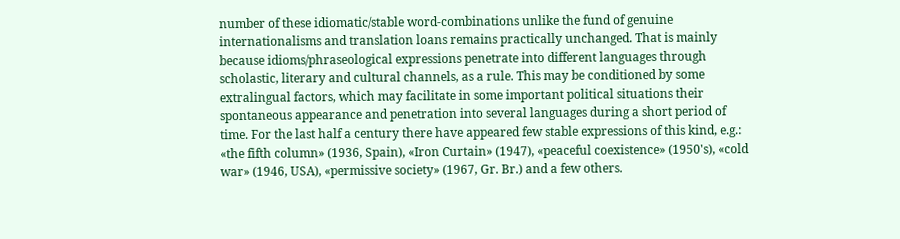number of these idiomatic/stable word-combinations unlike the fund of genuine internationalisms and translation loans remains practically unchanged. That is mainly because idioms/phraseological expressions penetrate into different languages through scholastic, literary and cultural channels, as a rule. This may be conditioned by some extralingual factors, which may facilitate in some important political situations their spontaneous appearance and penetration into several languages during a short period of time. For the last half a century there have appeared few stable expressions of this kind, e.g.: «the fifth column» (1936, Spain), «Iron Curtain» (1947), «peaceful coexistence» (1950's), «cold war» (1946, USA), «permissive society» (1967, Gr. Br.) and a few others.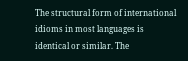The structural form of international idioms in most languages is identical or similar. The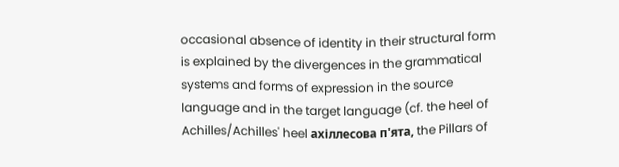occasional absence of identity in their structural form is explained by the divergences in the grammatical systems and forms of expression in the source language and in the target language (cf. the heel of Achilles/Achilles' heel ахіллесова п'ята, the Pillars of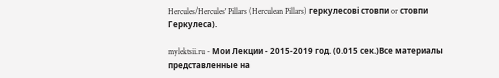Hercules/Hercules' Pillars (Herculean Pillars) геркулесові стовпи or стовпи Геркулеса).

mylektsii.ru - Мои Лекции - 2015-2019 год. (0.015 сек.)Все материалы представленные на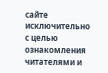сайте исключительно с целью ознакомления читателями и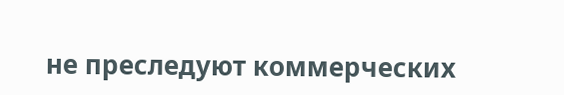не преследуют коммерческих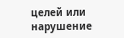целей или нарушение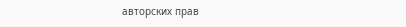авторских прав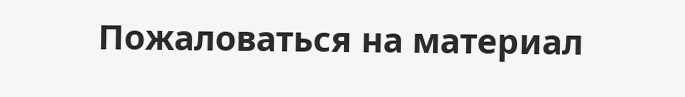Пожаловаться на материал